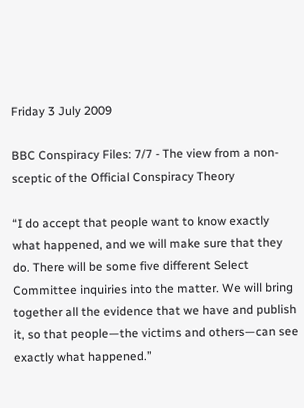Friday 3 July 2009

BBC Conspiracy Files: 7/7 - The view from a non-sceptic of the Official Conspiracy Theory

“I do accept that people want to know exactly what happened, and we will make sure that they do. There will be some five different Select Committee inquiries into the matter. We will bring together all the evidence that we have and publish it, so that people—the victims and others—can see exactly what happened.”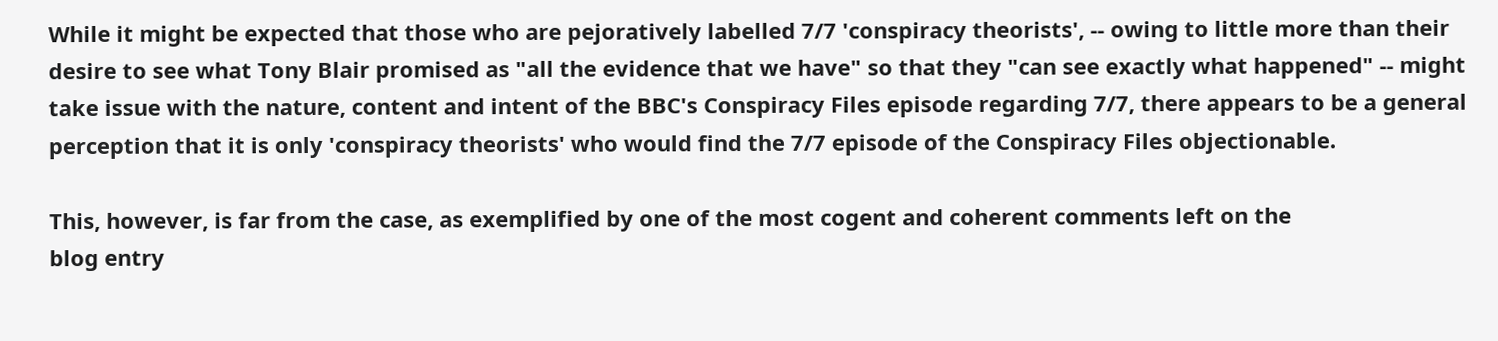While it might be expected that those who are pejoratively labelled 7/7 'conspiracy theorists', -- owing to little more than their desire to see what Tony Blair promised as "all the evidence that we have" so that they "can see exactly what happened" -- might take issue with the nature, content and intent of the BBC's Conspiracy Files episode regarding 7/7, there appears to be a general perception that it is only 'conspiracy theorists' who would find the 7/7 episode of the Conspiracy Files objectionable.

This, however, is far from the case, as exemplified by one of the most cogent and coherent comments left on the
blog entry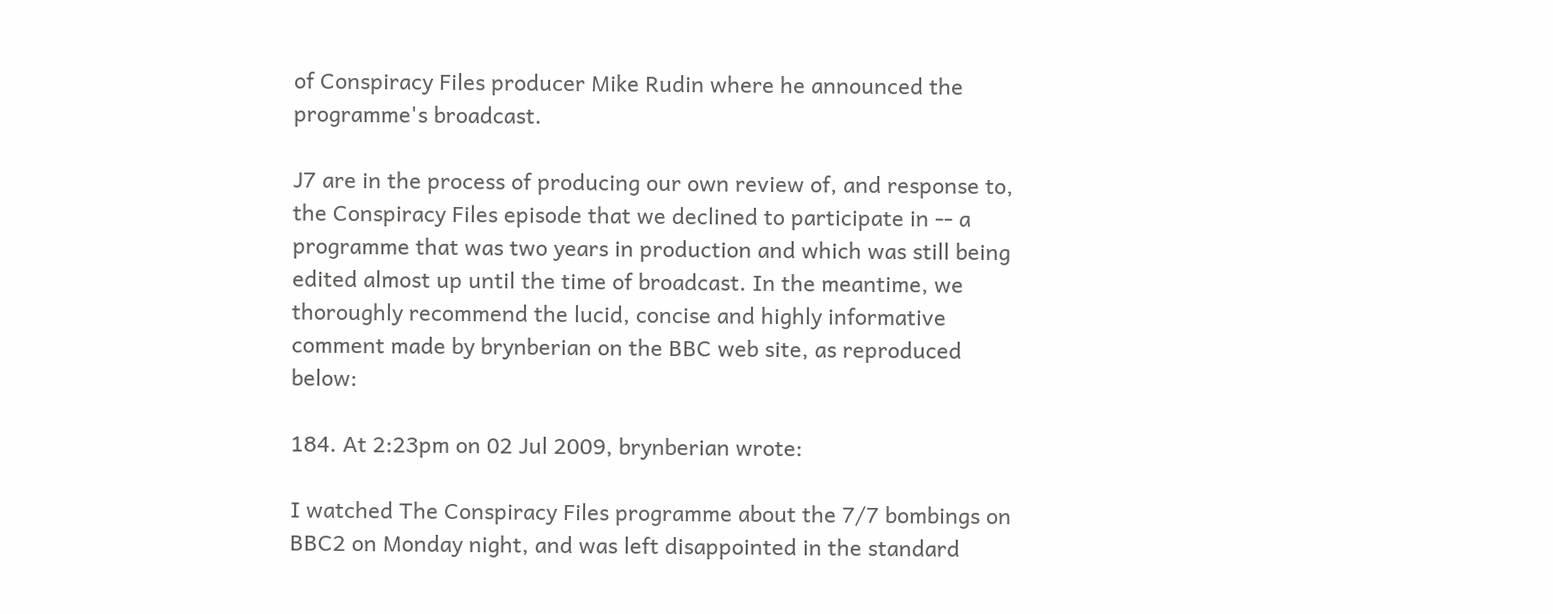of Conspiracy Files producer Mike Rudin where he announced the programme's broadcast.

J7 are in the process of producing our own review of, and response to, the Conspiracy Files episode that we declined to participate in -- a programme that was two years in production and which was still being edited almost up until the time of broadcast. In the meantime, we thoroughly recommend the lucid, concise and highly informative comment made by brynberian on the BBC web site, as reproduced below:

184. At 2:23pm on 02 Jul 2009, brynberian wrote:

I watched The Conspiracy Files programme about the 7/7 bombings on BBC2 on Monday night, and was left disappointed in the standard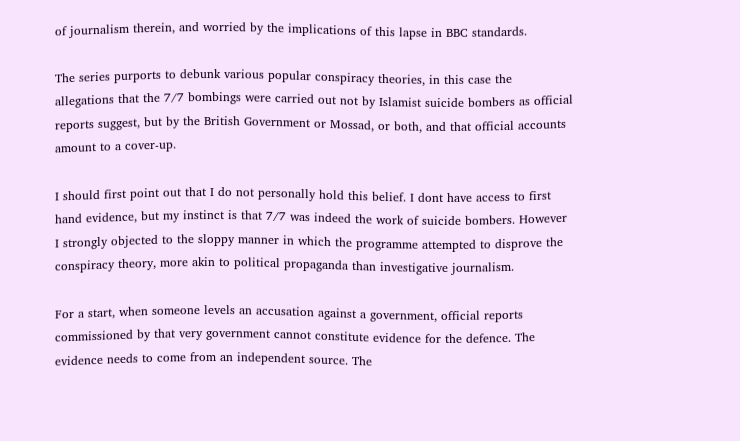of journalism therein, and worried by the implications of this lapse in BBC standards.

The series purports to debunk various popular conspiracy theories, in this case the allegations that the 7/7 bombings were carried out not by Islamist suicide bombers as official reports suggest, but by the British Government or Mossad, or both, and that official accounts amount to a cover-up.

I should first point out that I do not personally hold this belief. I dont have access to first hand evidence, but my instinct is that 7/7 was indeed the work of suicide bombers. However I strongly objected to the sloppy manner in which the programme attempted to disprove the conspiracy theory, more akin to political propaganda than investigative journalism.

For a start, when someone levels an accusation against a government, official reports commissioned by that very government cannot constitute evidence for the defence. The evidence needs to come from an independent source. The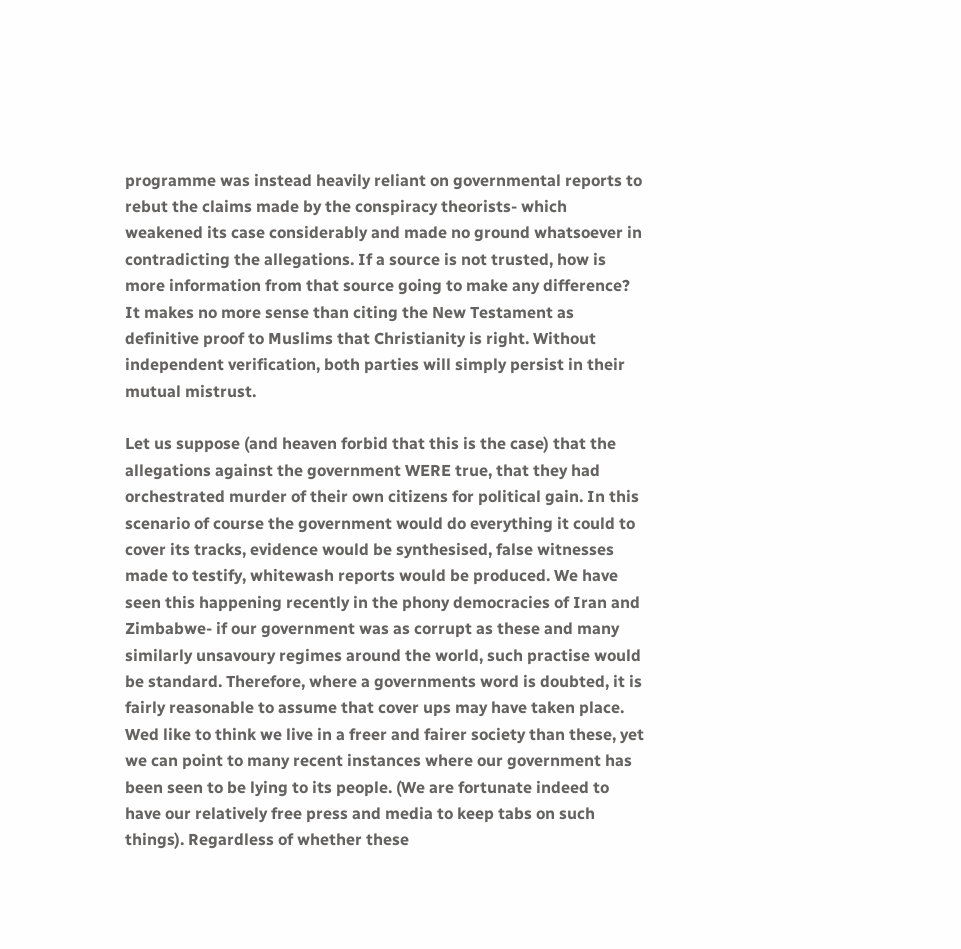programme was instead heavily reliant on governmental reports to rebut the claims made by the conspiracy theorists- which weakened its case considerably and made no ground whatsoever in contradicting the allegations. If a source is not trusted, how is more information from that source going to make any difference? It makes no more sense than citing the New Testament as definitive proof to Muslims that Christianity is right. Without independent verification, both parties will simply persist in their mutual mistrust.

Let us suppose (and heaven forbid that this is the case) that the allegations against the government WERE true, that they had orchestrated murder of their own citizens for political gain. In this scenario of course the government would do everything it could to cover its tracks, evidence would be synthesised, false witnesses made to testify, whitewash reports would be produced. We have seen this happening recently in the phony democracies of Iran and Zimbabwe- if our government was as corrupt as these and many similarly unsavoury regimes around the world, such practise would be standard. Therefore, where a governments word is doubted, it is fairly reasonable to assume that cover ups may have taken place. Wed like to think we live in a freer and fairer society than these, yet we can point to many recent instances where our government has been seen to be lying to its people. (We are fortunate indeed to have our relatively free press and media to keep tabs on such things). Regardless of whether these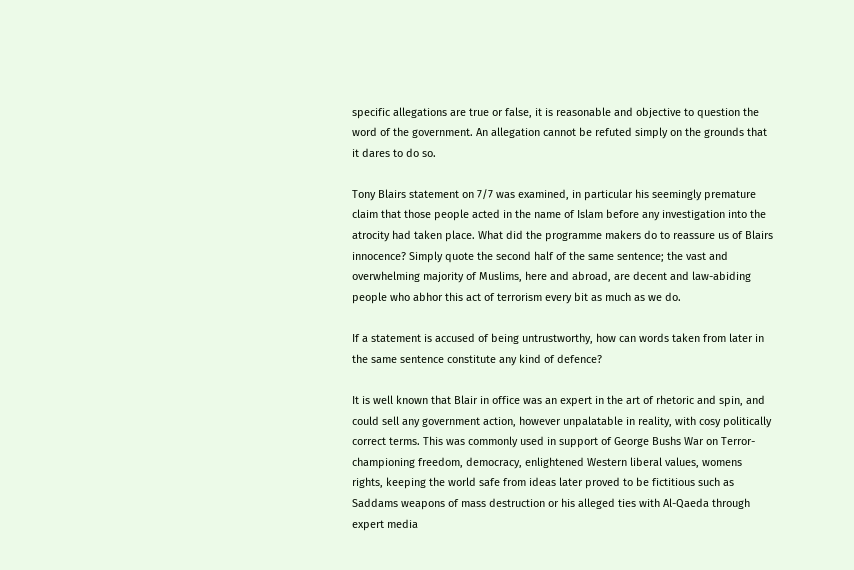specific allegations are true or false, it is reasonable and objective to question the word of the government. An allegation cannot be refuted simply on the grounds that it dares to do so.

Tony Blairs statement on 7/7 was examined, in particular his seemingly premature claim that those people acted in the name of Islam before any investigation into the atrocity had taken place. What did the programme makers do to reassure us of Blairs innocence? Simply quote the second half of the same sentence; the vast and overwhelming majority of Muslims, here and abroad, are decent and law-abiding people who abhor this act of terrorism every bit as much as we do.

If a statement is accused of being untrustworthy, how can words taken from later in the same sentence constitute any kind of defence?

It is well known that Blair in office was an expert in the art of rhetoric and spin, and could sell any government action, however unpalatable in reality, with cosy politically correct terms. This was commonly used in support of George Bushs War on Terror- championing freedom, democracy, enlightened Western liberal values, womens rights, keeping the world safe from ideas later proved to be fictitious such as Saddams weapons of mass destruction or his alleged ties with Al-Qaeda through expert media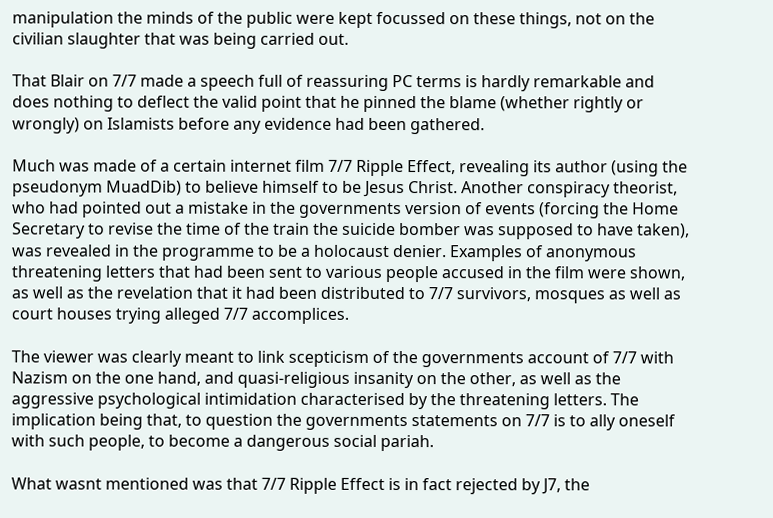manipulation the minds of the public were kept focussed on these things, not on the civilian slaughter that was being carried out.

That Blair on 7/7 made a speech full of reassuring PC terms is hardly remarkable and does nothing to deflect the valid point that he pinned the blame (whether rightly or wrongly) on Islamists before any evidence had been gathered.

Much was made of a certain internet film 7/7 Ripple Effect, revealing its author (using the pseudonym MuadDib) to believe himself to be Jesus Christ. Another conspiracy theorist, who had pointed out a mistake in the governments version of events (forcing the Home Secretary to revise the time of the train the suicide bomber was supposed to have taken), was revealed in the programme to be a holocaust denier. Examples of anonymous threatening letters that had been sent to various people accused in the film were shown, as well as the revelation that it had been distributed to 7/7 survivors, mosques as well as court houses trying alleged 7/7 accomplices.

The viewer was clearly meant to link scepticism of the governments account of 7/7 with Nazism on the one hand, and quasi-religious insanity on the other, as well as the aggressive psychological intimidation characterised by the threatening letters. The implication being that, to question the governments statements on 7/7 is to ally oneself with such people, to become a dangerous social pariah.

What wasnt mentioned was that 7/7 Ripple Effect is in fact rejected by J7, the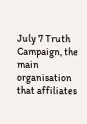July 7 Truth Campaign, the main organisation that affiliates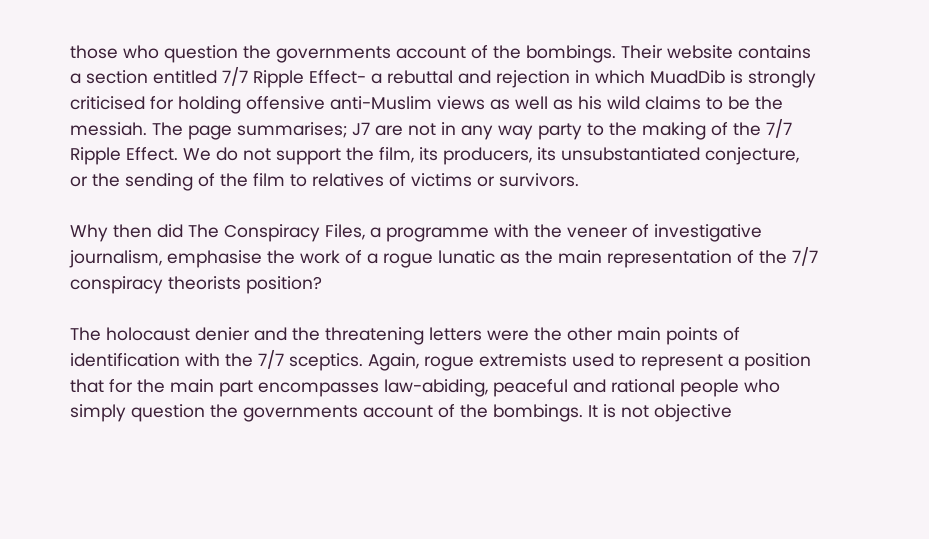those who question the governments account of the bombings. Their website contains a section entitled 7/7 Ripple Effect- a rebuttal and rejection in which MuadDib is strongly criticised for holding offensive anti-Muslim views as well as his wild claims to be the messiah. The page summarises; J7 are not in any way party to the making of the 7/7 Ripple Effect. We do not support the film, its producers, its unsubstantiated conjecture, or the sending of the film to relatives of victims or survivors.

Why then did The Conspiracy Files, a programme with the veneer of investigative journalism, emphasise the work of a rogue lunatic as the main representation of the 7/7 conspiracy theorists position?

The holocaust denier and the threatening letters were the other main points of identification with the 7/7 sceptics. Again, rogue extremists used to represent a position that for the main part encompasses law-abiding, peaceful and rational people who simply question the governments account of the bombings. It is not objective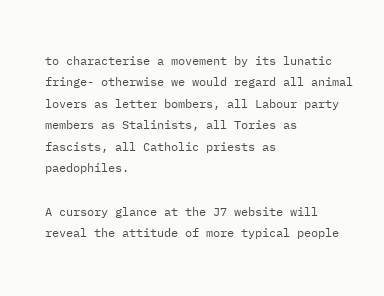to characterise a movement by its lunatic fringe- otherwise we would regard all animal lovers as letter bombers, all Labour party members as Stalinists, all Tories as fascists, all Catholic priests as paedophiles.

A cursory glance at the J7 website will reveal the attitude of more typical people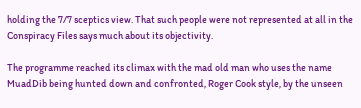holding the 7/7 sceptics view. That such people were not represented at all in the Conspiracy Files says much about its objectivity.

The programme reached its climax with the mad old man who uses the name MuadDib being hunted down and confronted, Roger Cook style, by the unseen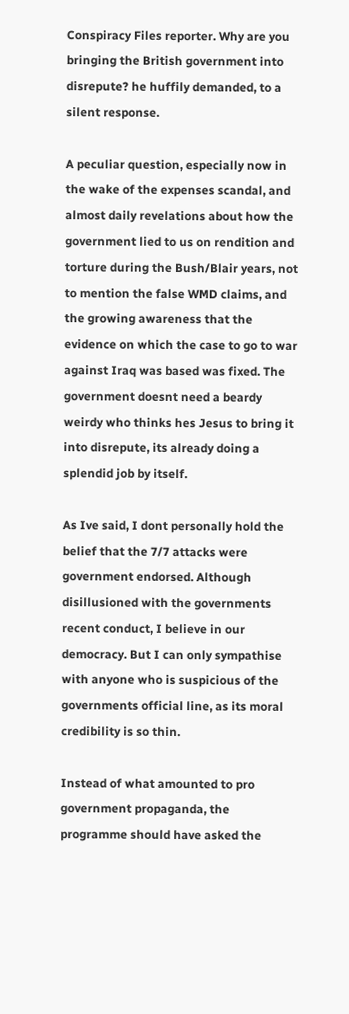Conspiracy Files reporter. Why are you bringing the British government into disrepute? he huffily demanded, to a silent response.

A peculiar question, especially now in the wake of the expenses scandal, and almost daily revelations about how the government lied to us on rendition and torture during the Bush/Blair years, not to mention the false WMD claims, and the growing awareness that the evidence on which the case to go to war against Iraq was based was fixed. The government doesnt need a beardy weirdy who thinks hes Jesus to bring it into disrepute, its already doing a splendid job by itself.

As Ive said, I dont personally hold the belief that the 7/7 attacks were government endorsed. Although disillusioned with the governments recent conduct, I believe in our democracy. But I can only sympathise with anyone who is suspicious of the governments official line, as its moral credibility is so thin.

Instead of what amounted to pro government propaganda, the programme should have asked the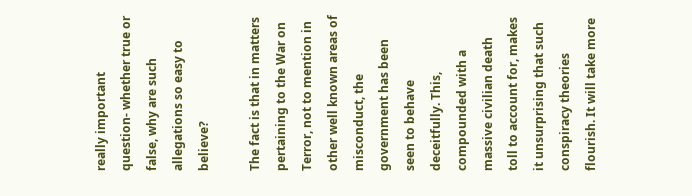really important question- whether true or false, why are such allegations so easy to believe?

The fact is that in matters pertaining to the War on Terror, not to mention in other well known areas of misconduct, the government has been seen to behave deceitfully. This, compounded with a massive civilian death toll to account for, makes it unsurprising that such conspiracy theories flourish. It will take more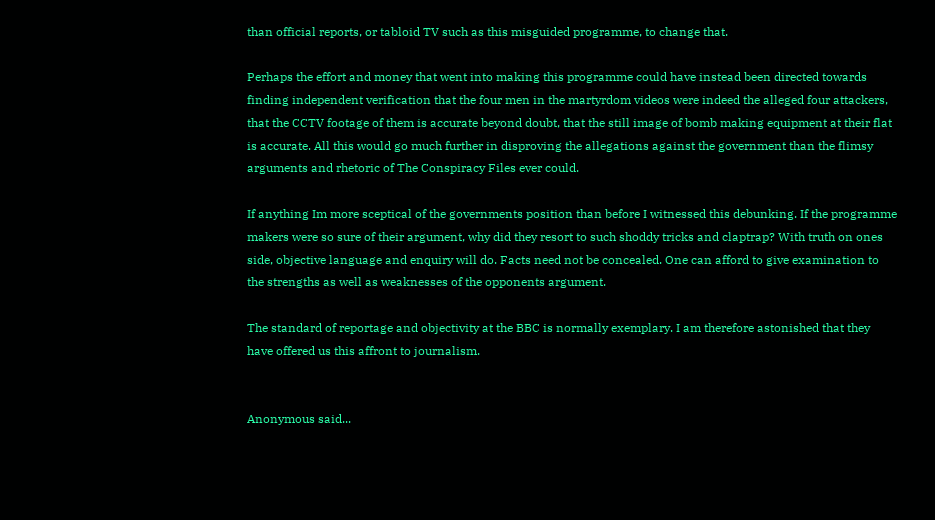than official reports, or tabloid TV such as this misguided programme, to change that.

Perhaps the effort and money that went into making this programme could have instead been directed towards finding independent verification that the four men in the martyrdom videos were indeed the alleged four attackers, that the CCTV footage of them is accurate beyond doubt, that the still image of bomb making equipment at their flat is accurate. All this would go much further in disproving the allegations against the government than the flimsy arguments and rhetoric of The Conspiracy Files ever could.

If anything Im more sceptical of the governments position than before I witnessed this debunking. If the programme makers were so sure of their argument, why did they resort to such shoddy tricks and claptrap? With truth on ones side, objective language and enquiry will do. Facts need not be concealed. One can afford to give examination to the strengths as well as weaknesses of the opponents argument.

The standard of reportage and objectivity at the BBC is normally exemplary. I am therefore astonished that they have offered us this affront to journalism.


Anonymous said...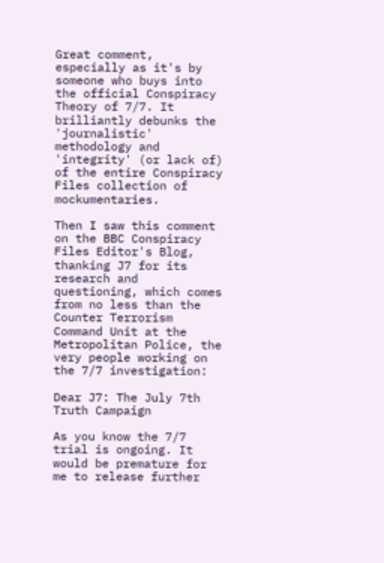Great comment, especially as it's by someone who buys into the official Conspiracy Theory of 7/7. It brilliantly debunks the 'journalistic' methodology and 'integrity' (or lack of) of the entire Conspiracy Files collection of mockumentaries.

Then I saw this comment on the BBC Conspiracy Files Editor's Blog, thanking J7 for its research and questioning, which comes from no less than the Counter Terrorism Command Unit at the Metropolitan Police, the very people working on the 7/7 investigation:

Dear J7: The July 7th Truth Campaign

As you know the 7/7 trial is ongoing. It would be premature for me to release further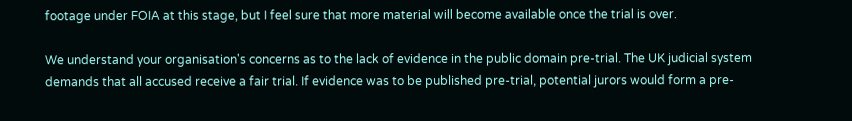footage under FOIA at this stage, but I feel sure that more material will become available once the trial is over.

We understand your organisation's concerns as to the lack of evidence in the public domain pre-trial. The UK judicial system demands that all accused receive a fair trial. If evidence was to be published pre-trial, potential jurors would form a pre-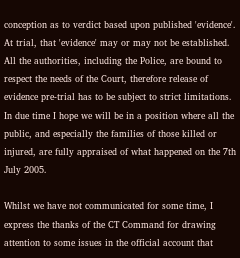conception as to verdict based upon published 'evidence'. At trial, that 'evidence' may or may not be established. All the authorities, including the Police, are bound to respect the needs of the Court, therefore release of evidence pre-trial has to be subject to strict limitations. In due time I hope we will be in a position where all the public, and especially the families of those killed or injured, are fully appraised of what happened on the 7th July 2005.

Whilst we have not communicated for some time, I express the thanks of the CT Command for drawing attention to some issues in the official account that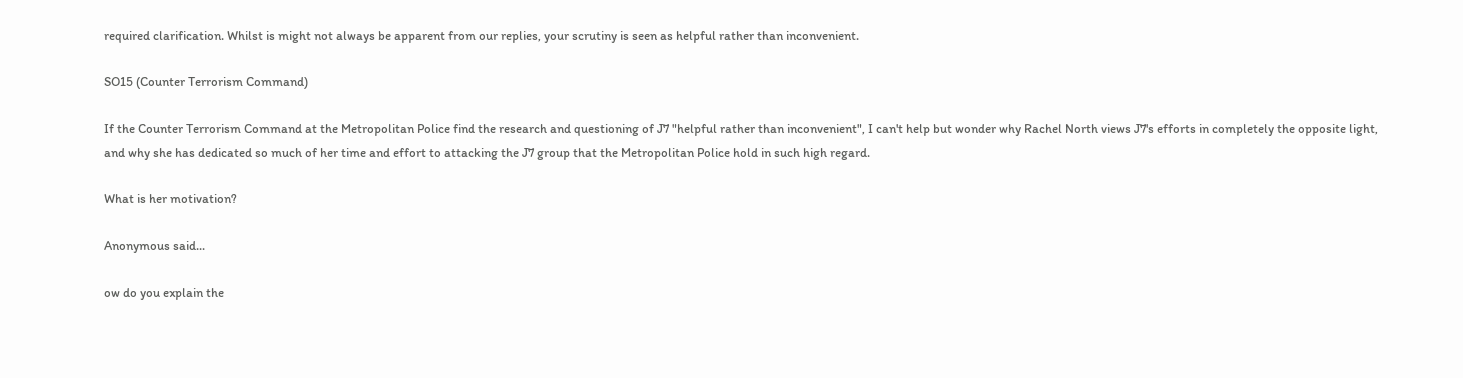required clarification. Whilst is might not always be apparent from our replies, your scrutiny is seen as helpful rather than inconvenient.

SO15 (Counter Terrorism Command)

If the Counter Terrorism Command at the Metropolitan Police find the research and questioning of J7 "helpful rather than inconvenient", I can't help but wonder why Rachel North views J7's efforts in completely the opposite light, and why she has dedicated so much of her time and effort to attacking the J7 group that the Metropolitan Police hold in such high regard.

What is her motivation?

Anonymous said...

ow do you explain the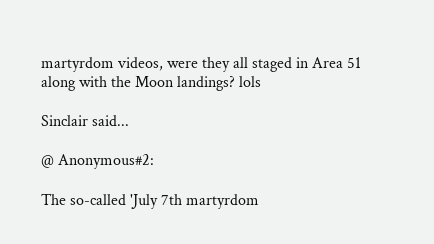martyrdom videos, were they all staged in Area 51 along with the Moon landings? lols

Sinclair said...

@ Anonymous#2:

The so-called 'July 7th martyrdom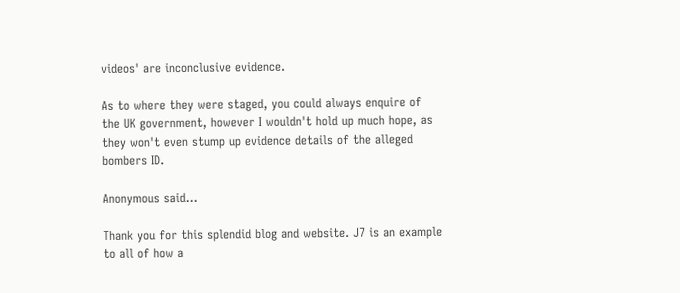videos' are inconclusive evidence.

As to where they were staged, you could always enquire of the UK government, however I wouldn't hold up much hope, as they won't even stump up evidence details of the alleged bombers ID.

Anonymous said...

Thank you for this splendid blog and website. J7 is an example to all of how a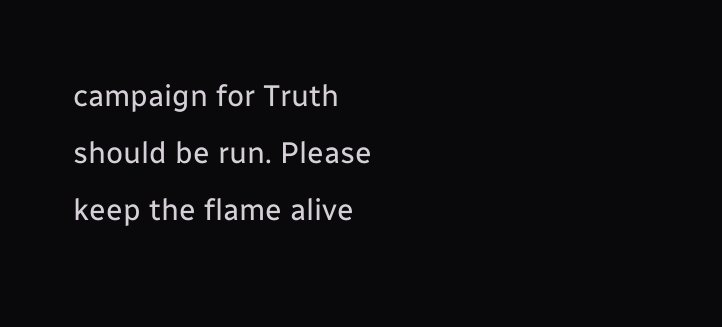campaign for Truth should be run. Please keep the flame alive